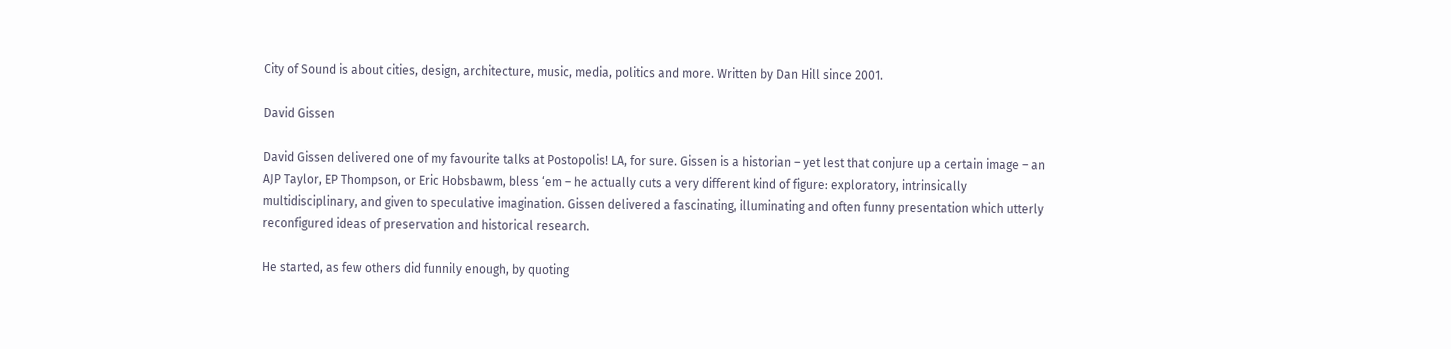City of Sound is about cities, design, architecture, music, media, politics and more. Written by Dan Hill since 2001.

David Gissen

David Gissen delivered one of my favourite talks at Postopolis! LA, for sure. Gissen is a historian – yet lest that conjure up a certain image – an AJP Taylor, EP Thompson, or Eric Hobsbawm, bless ‘em – he actually cuts a very different kind of figure: exploratory, intrinsically multidisciplinary, and given to speculative imagination. Gissen delivered a fascinating, illuminating and often funny presentation which utterly reconfigured ideas of preservation and historical research.

He started, as few others did funnily enough, by quoting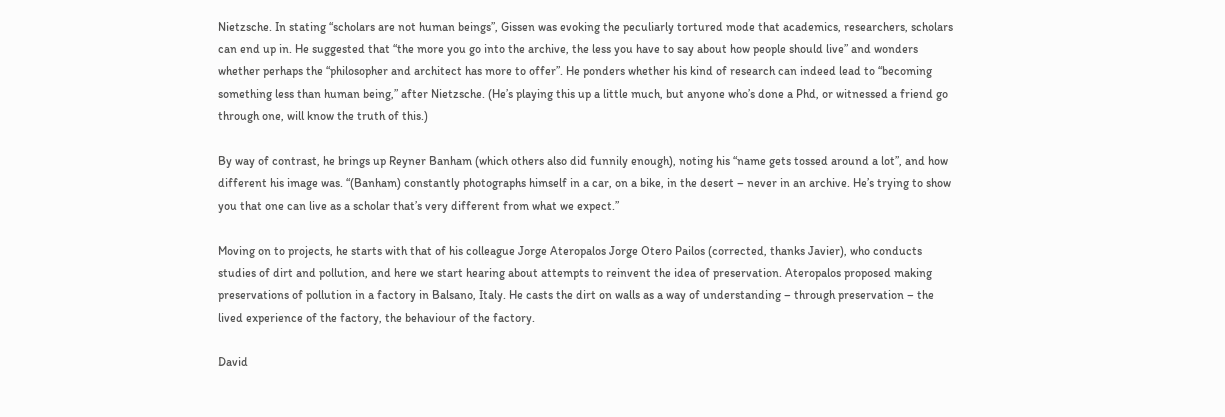Nietzsche. In stating “scholars are not human beings”, Gissen was evoking the peculiarly tortured mode that academics, researchers, scholars can end up in. He suggested that “the more you go into the archive, the less you have to say about how people should live” and wonders whether perhaps the “philosopher and architect has more to offer”. He ponders whether his kind of research can indeed lead to “becoming something less than human being,” after Nietzsche. (He’s playing this up a little much, but anyone who’s done a Phd, or witnessed a friend go through one, will know the truth of this.)

By way of contrast, he brings up Reyner Banham (which others also did funnily enough), noting his “name gets tossed around a lot”, and how different his image was. “(Banham) constantly photographs himself in a car, on a bike, in the desert – never in an archive. He’s trying to show you that one can live as a scholar that’s very different from what we expect.”

Moving on to projects, he starts with that of his colleague Jorge Ateropalos Jorge Otero Pailos (corrected, thanks Javier), who conducts studies of dirt and pollution, and here we start hearing about attempts to reinvent the idea of preservation. Ateropalos proposed making preservations of pollution in a factory in Balsano, Italy. He casts the dirt on walls as a way of understanding – through preservation – the lived experience of the factory, the behaviour of the factory.

David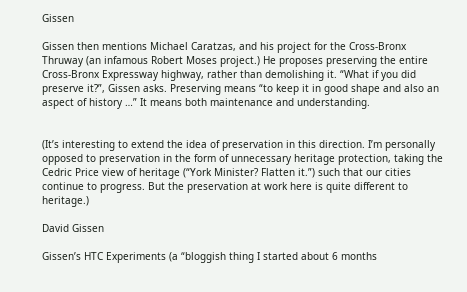Gissen

Gissen then mentions Michael Caratzas, and his project for the Cross-Bronx Thruway (an infamous Robert Moses project.) He proposes preserving the entire Cross-Bronx Expressway highway, rather than demolishing it. “What if you did preserve it?”, Gissen asks. Preserving means “to keep it in good shape and also an aspect of history …” It means both maintenance and understanding.


(It’s interesting to extend the idea of preservation in this direction. I’m personally opposed to preservation in the form of unnecessary heritage protection, taking the Cedric Price view of heritage (“York Minister? Flatten it.”) such that our cities continue to progress. But the preservation at work here is quite different to heritage.)

David Gissen

Gissen’s HTC Experiments (a “bloggish thing I started about 6 months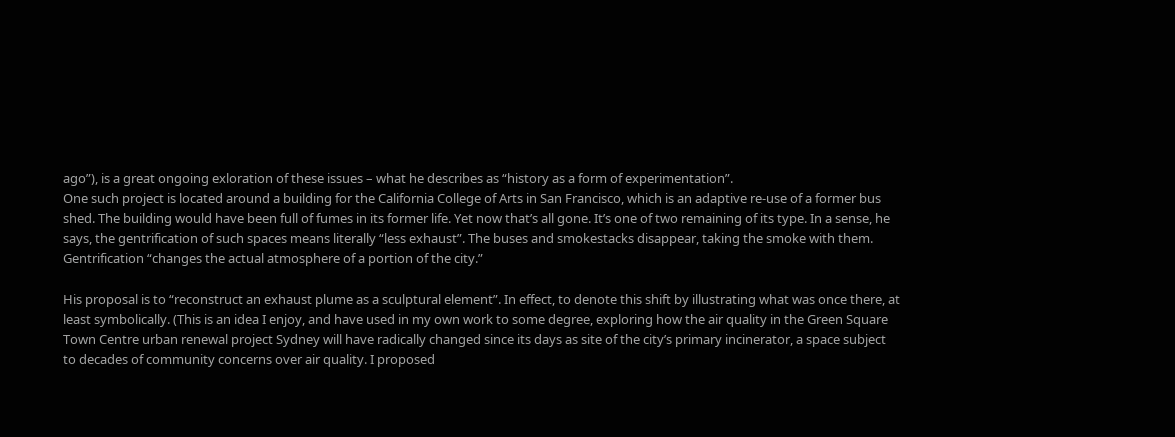ago”), is a great ongoing exloration of these issues – what he describes as “history as a form of experimentation”.
One such project is located around a building for the California College of Arts in San Francisco, which is an adaptive re-use of a former bus shed. The building would have been full of fumes in its former life. Yet now that’s all gone. It’s one of two remaining of its type. In a sense, he says, the gentrification of such spaces means literally “less exhaust”. The buses and smokestacks disappear, taking the smoke with them. Gentrification “changes the actual atmosphere of a portion of the city.”

His proposal is to “reconstruct an exhaust plume as a sculptural element”. In effect, to denote this shift by illustrating what was once there, at least symbolically. (This is an idea I enjoy, and have used in my own work to some degree, exploring how the air quality in the Green Square Town Centre urban renewal project Sydney will have radically changed since its days as site of the city’s primary incinerator, a space subject to decades of community concerns over air quality. I proposed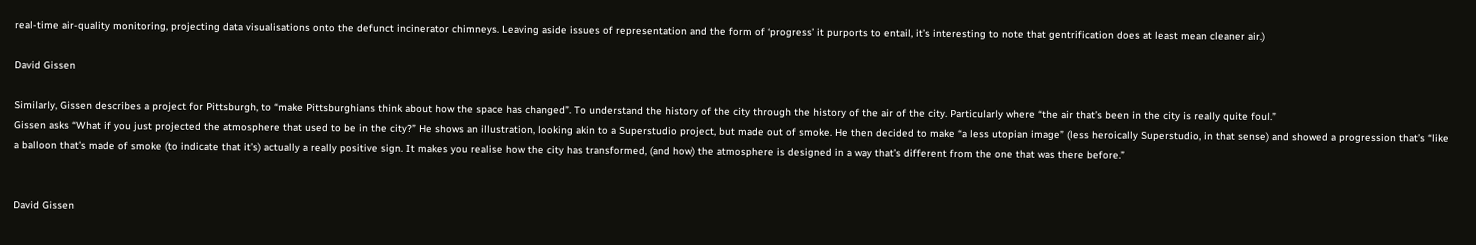real-time air-quality monitoring, projecting data visualisations onto the defunct incinerator chimneys. Leaving aside issues of representation and the form of ‘progress’ it purports to entail, it’s interesting to note that gentrification does at least mean cleaner air.)

David Gissen

Similarly, Gissen describes a project for Pittsburgh, to “make Pittsburghians think about how the space has changed”. To understand the history of the city through the history of the air of the city. Particularly where “the air that’s been in the city is really quite foul.”
Gissen asks “What if you just projected the atmosphere that used to be in the city?” He shows an illustration, looking akin to a Superstudio project, but made out of smoke. He then decided to make “a less utopian image” (less heroically Superstudio, in that sense) and showed a progression that’s “like a balloon that’s made of smoke (to indicate that it’s) actually a really positive sign. It makes you realise how the city has transformed, (and how) the atmosphere is designed in a way that’s different from the one that was there before.”


David Gissen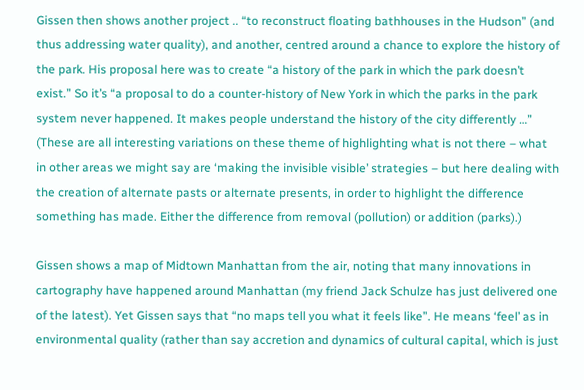Gissen then shows another project .. “to reconstruct floating bathhouses in the Hudson” (and thus addressing water quality), and another, centred around a chance to explore the history of the park. His proposal here was to create “a history of the park in which the park doesn’t exist.” So it’s “a proposal to do a counter-history of New York in which the parks in the park system never happened. It makes people understand the history of the city differently …” (These are all interesting variations on these theme of highlighting what is not there – what in other areas we might say are ‘making the invisible visible’ strategies – but here dealing with the creation of alternate pasts or alternate presents, in order to highlight the difference something has made. Either the difference from removal (pollution) or addition (parks).)

Gissen shows a map of Midtown Manhattan from the air, noting that many innovations in cartography have happened around Manhattan (my friend Jack Schulze has just delivered one of the latest). Yet Gissen says that “no maps tell you what it feels like”. He means ‘feel’ as in environmental quality (rather than say accretion and dynamics of cultural capital, which is just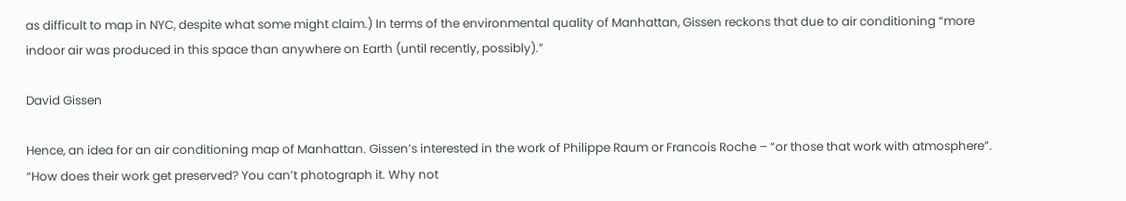as difficult to map in NYC, despite what some might claim.) In terms of the environmental quality of Manhattan, Gissen reckons that due to air conditioning “more indoor air was produced in this space than anywhere on Earth (until recently, possibly).”

David Gissen

Hence, an idea for an air conditioning map of Manhattan. Gissen’s interested in the work of Philippe Raum or Francois Roche – “or those that work with atmosphere”. “How does their work get preserved? You can’t photograph it. Why not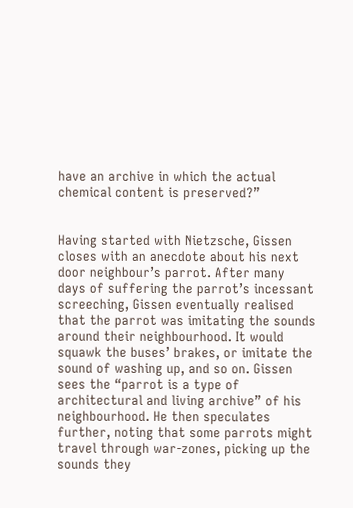have an archive in which the actual chemical content is preserved?”


Having started with Nietzsche, Gissen closes with an anecdote about his next door neighbour’s parrot. After many days of suffering the parrot’s incessant screeching, Gissen eventually realised that the parrot was imitating the sounds around their neighbourhood. It would squawk the buses’ brakes, or imitate the sound of washing up, and so on. Gissen sees the “parrot is a type of architectural and living archive” of his neighbourhood. He then speculates further, noting that some parrots might travel through war-zones, picking up the sounds they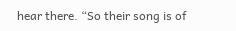hear there. “So their song is of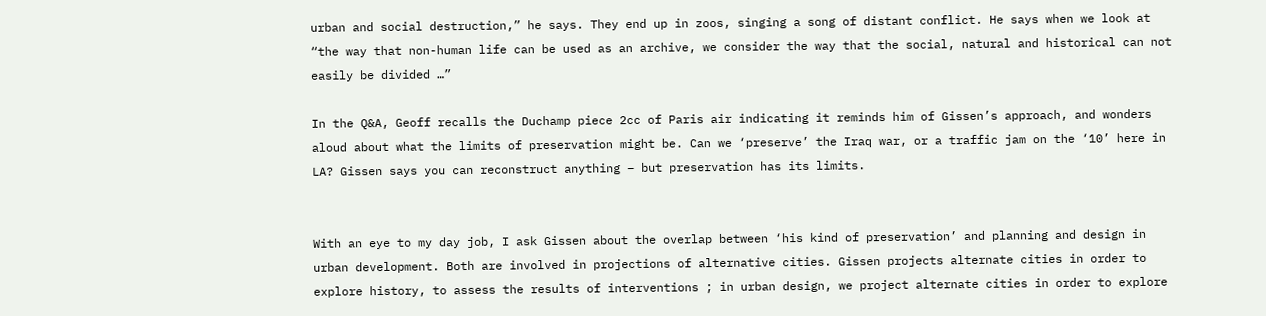urban and social destruction,” he says. They end up in zoos, singing a song of distant conflict. He says when we look at “the way that non-human life can be used as an archive, we consider the way that the social, natural and historical can not easily be divided …”

In the Q&A, Geoff recalls the Duchamp piece 2cc of Paris air indicating it reminds him of Gissen’s approach, and wonders aloud about what the limits of preservation might be. Can we ‘preserve’ the Iraq war, or a traffic jam on the ‘10’ here in LA? Gissen says you can reconstruct anything – but preservation has its limits.


With an eye to my day job, I ask Gissen about the overlap between ‘his kind of preservation’ and planning and design in urban development. Both are involved in projections of alternative cities. Gissen projects alternate cities in order to explore history, to assess the results of interventions ; in urban design, we project alternate cities in order to explore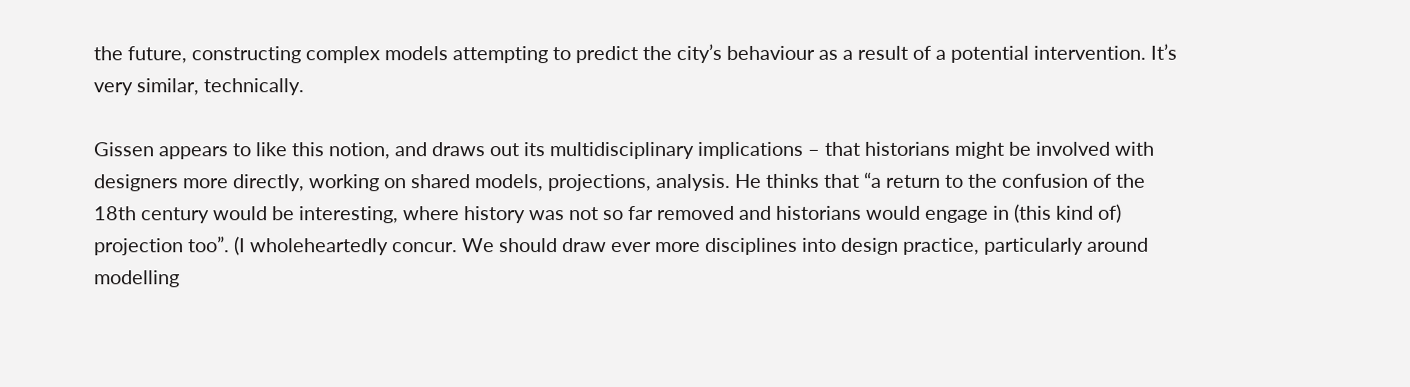the future, constructing complex models attempting to predict the city’s behaviour as a result of a potential intervention. It’s very similar, technically.

Gissen appears to like this notion, and draws out its multidisciplinary implications – that historians might be involved with designers more directly, working on shared models, projections, analysis. He thinks that “a return to the confusion of the 18th century would be interesting, where history was not so far removed and historians would engage in (this kind of) projection too”. (I wholeheartedly concur. We should draw ever more disciplines into design practice, particularly around modelling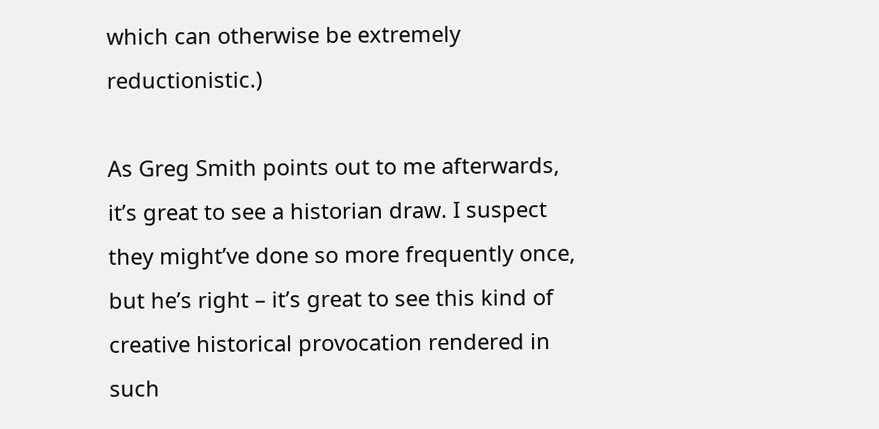which can otherwise be extremely reductionistic.)

As Greg Smith points out to me afterwards, it’s great to see a historian draw. I suspect they might’ve done so more frequently once, but he’s right – it’s great to see this kind of creative historical provocation rendered in such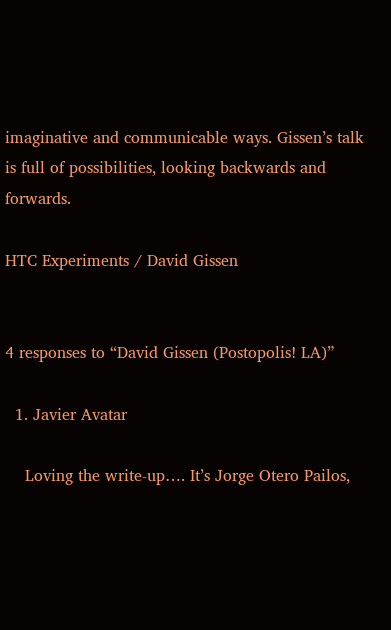imaginative and communicable ways. Gissen’s talk is full of possibilities, looking backwards and forwards.

HTC Experiments / David Gissen


4 responses to “David Gissen (Postopolis! LA)”

  1. Javier Avatar

    Loving the write-up…. It’s Jorge Otero Pailos,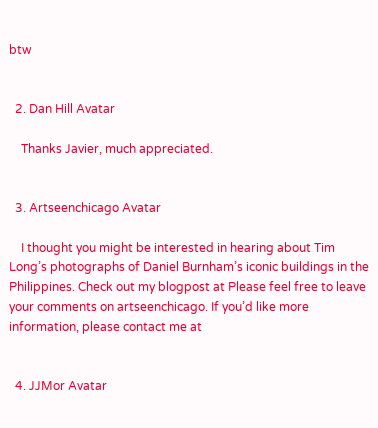btw


  2. Dan Hill Avatar

    Thanks Javier, much appreciated.


  3. Artseenchicago Avatar

    I thought you might be interested in hearing about Tim Long’s photographs of Daniel Burnham’s iconic buildings in the Philippines. Check out my blogpost at Please feel free to leave your comments on artseenchicago. If you’d like more information, please contact me at


  4. JJMor Avatar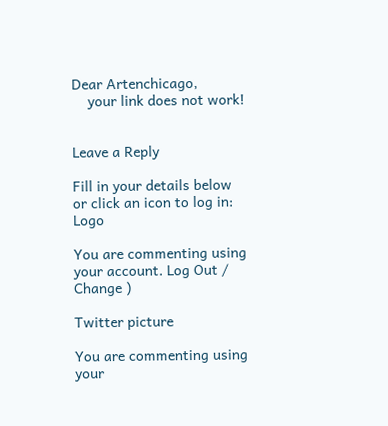Dear Artenchicago,
    your link does not work!


Leave a Reply

Fill in your details below or click an icon to log in: Logo

You are commenting using your account. Log Out /  Change )

Twitter picture

You are commenting using your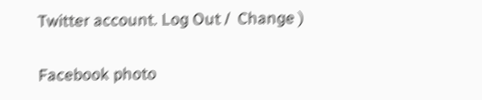Twitter account. Log Out /  Change )

Facebook photo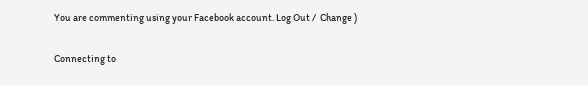You are commenting using your Facebook account. Log Out /  Change )

Connecting to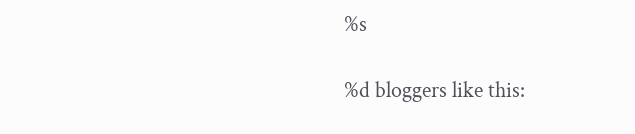%s

%d bloggers like this: